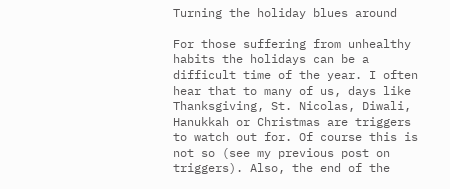Turning the holiday blues around

For those suffering from unhealthy habits the holidays can be a difficult time of the year. I often hear that to many of us, days like Thanksgiving, St. Nicolas, Diwali, Hanukkah or Christmas are triggers to watch out for. Of course this is not so (see my previous post on triggers). Also, the end of the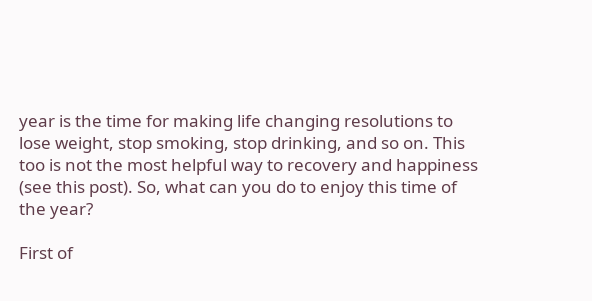year is the time for making life changing resolutions to lose weight, stop smoking, stop drinking, and so on. This too is not the most helpful way to recovery and happiness (see this post). So, what can you do to enjoy this time of the year?

First of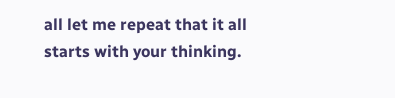all let me repeat that it all starts with your thinking.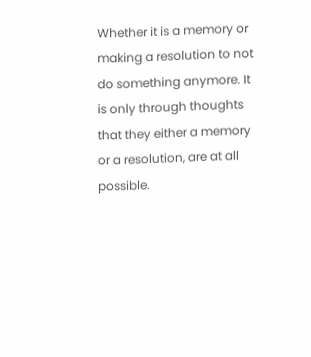Whether it is a memory or making a resolution to not do something anymore. It is only through thoughts that they either a memory or a resolution, are at all possible.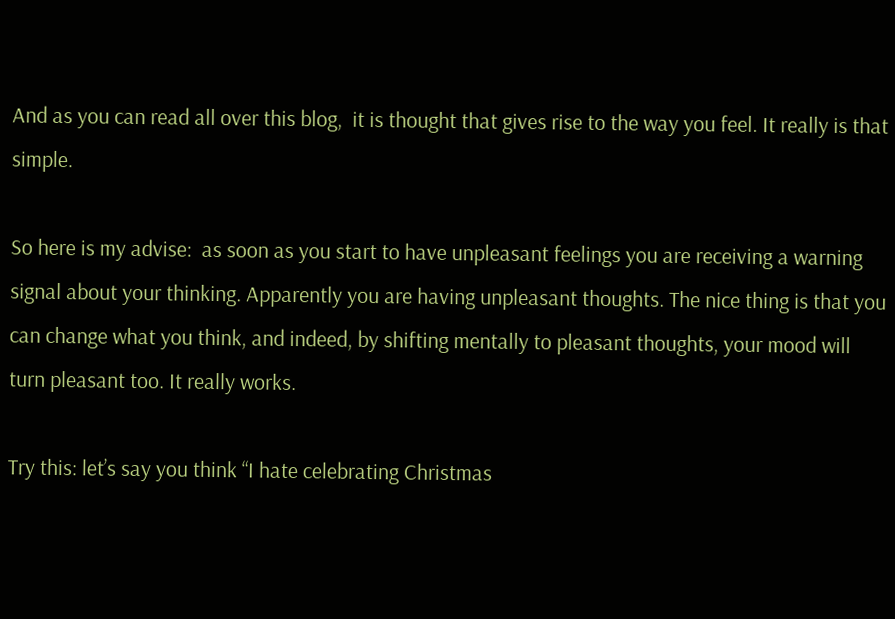And as you can read all over this blog,  it is thought that gives rise to the way you feel. It really is that simple.

So here is my advise:  as soon as you start to have unpleasant feelings you are receiving a warning signal about your thinking. Apparently you are having unpleasant thoughts. The nice thing is that you can change what you think, and indeed, by shifting mentally to pleasant thoughts, your mood will turn pleasant too. It really works.

Try this: let’s say you think “I hate celebrating Christmas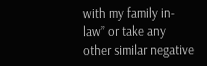with my family in-law” or take any other similar negative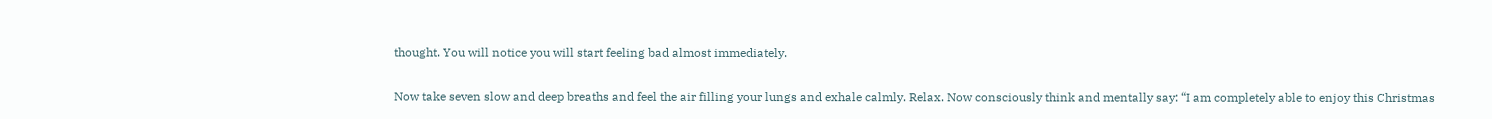thought. You will notice you will start feeling bad almost immediately.

Now take seven slow and deep breaths and feel the air filling your lungs and exhale calmly. Relax. Now consciously think and mentally say: “I am completely able to enjoy this Christmas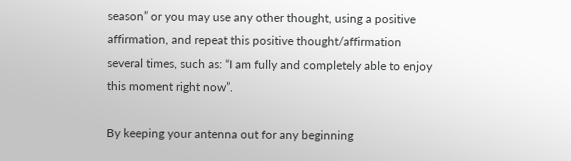season” or you may use any other thought, using a positive affirmation, and repeat this positive thought/affirmation several times, such as: “I am fully and completely able to enjoy this moment right now”.

By keeping your antenna out for any beginning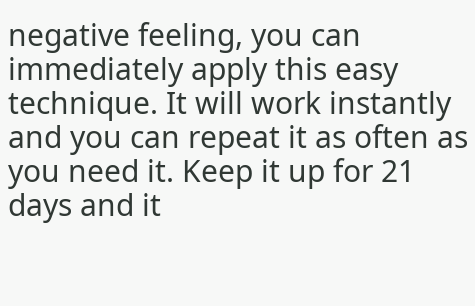negative feeling, you can immediately apply this easy technique. It will work instantly and you can repeat it as often as you need it. Keep it up for 21 days and it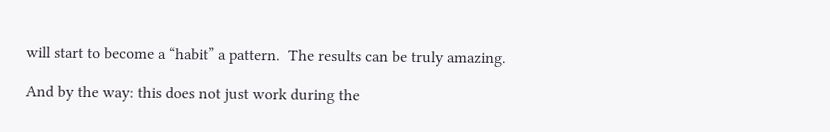will start to become a “habit” a pattern.  The results can be truly amazing.

And by the way: this does not just work during the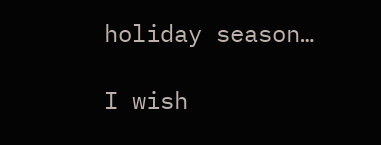holiday season…

I wish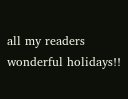all my readers wonderful holidays!!